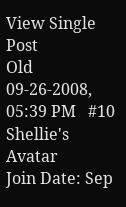View Single Post
Old 09-26-2008, 05:39 PM   #10
Shellie's Avatar
Join Date: Sep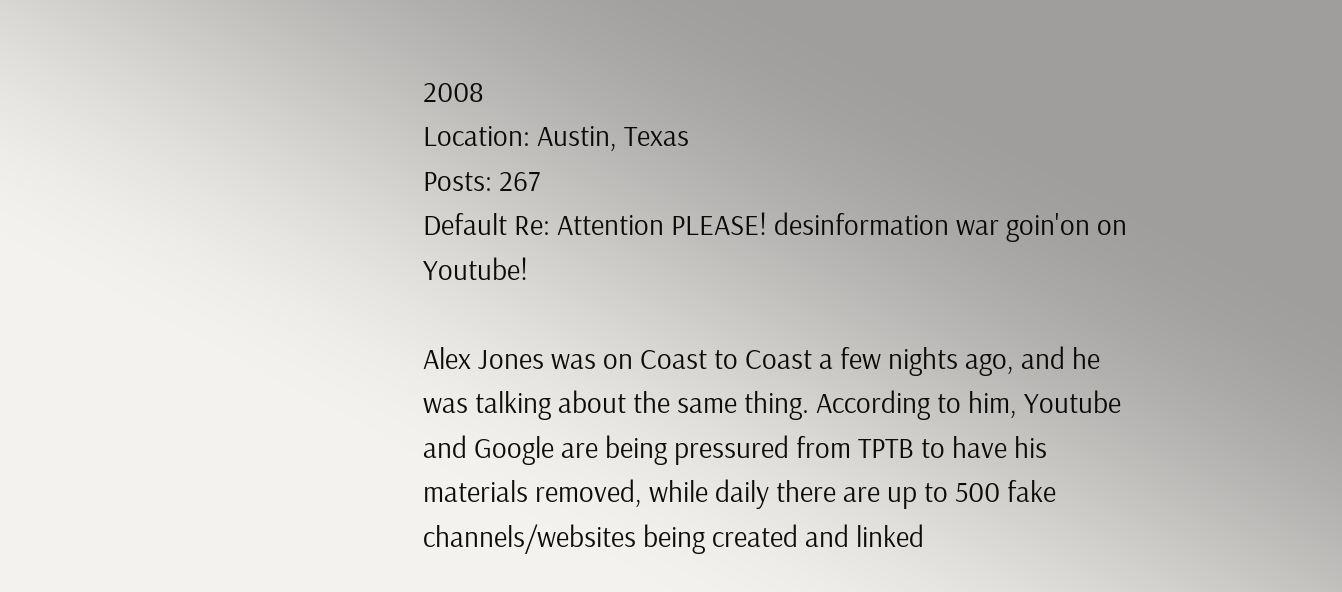2008
Location: Austin, Texas
Posts: 267
Default Re: Attention PLEASE! desinformation war goin'on on Youtube!

Alex Jones was on Coast to Coast a few nights ago, and he was talking about the same thing. According to him, Youtube and Google are being pressured from TPTB to have his materials removed, while daily there are up to 500 fake channels/websites being created and linked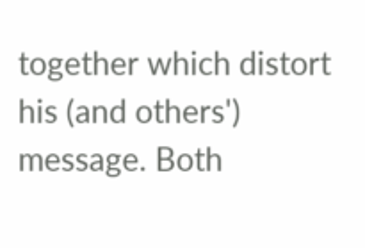together which distort his (and others') message. Both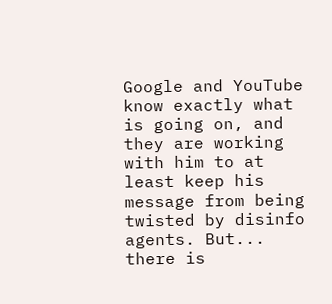Google and YouTube know exactly what is going on, and they are working with him to at least keep his message from being twisted by disinfo agents. But... there is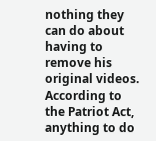nothing they can do about having to remove his original videos. According to the Patriot Act, anything to do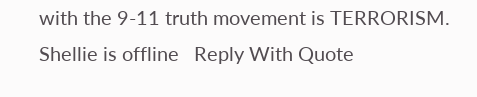with the 9-11 truth movement is TERRORISM.
Shellie is offline   Reply With Quote